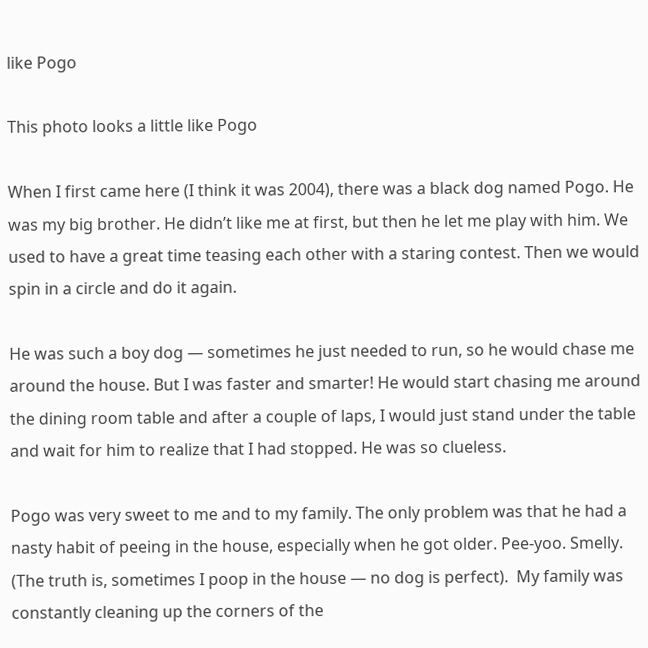like Pogo

This photo looks a little like Pogo

When I first came here (I think it was 2004), there was a black dog named Pogo. He was my big brother. He didn’t like me at first, but then he let me play with him. We used to have a great time teasing each other with a staring contest. Then we would spin in a circle and do it again.

He was such a boy dog — sometimes he just needed to run, so he would chase me around the house. But I was faster and smarter! He would start chasing me around the dining room table and after a couple of laps, I would just stand under the table and wait for him to realize that I had stopped. He was so clueless.

Pogo was very sweet to me and to my family. The only problem was that he had a nasty habit of peeing in the house, especially when he got older. Pee-yoo. Smelly.  (The truth is, sometimes I poop in the house — no dog is perfect).  My family was constantly cleaning up the corners of the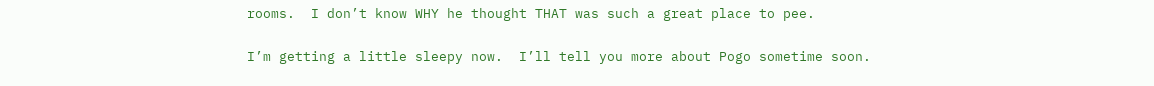rooms.  I don’t know WHY he thought THAT was such a great place to pee.

I’m getting a little sleepy now.  I’ll tell you more about Pogo sometime soon.